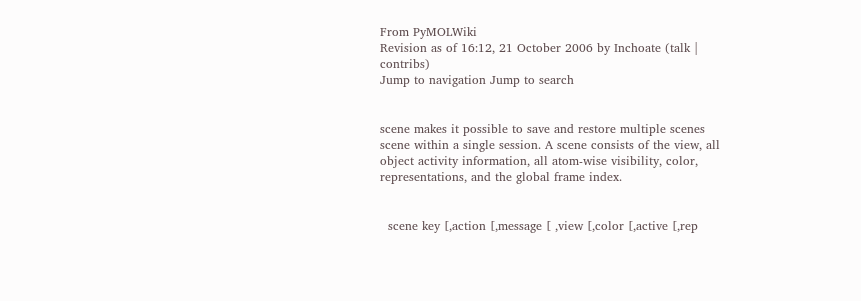From PyMOLWiki
Revision as of 16:12, 21 October 2006 by Inchoate (talk | contribs)
Jump to navigation Jump to search


scene makes it possible to save and restore multiple scenes scene within a single session. A scene consists of the view, all object activity information, all atom-wise visibility, color, representations, and the global frame index.


  scene key [,action [,message [ ,view [,color [,active [,rep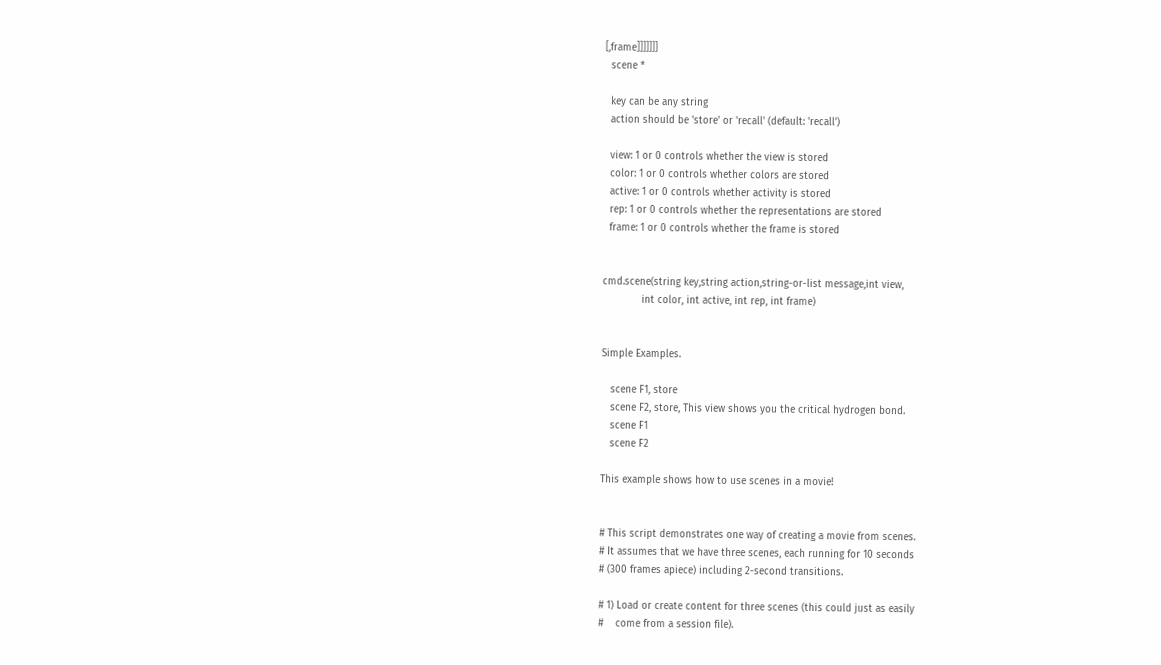[,frame]]]]]]]
  scene *

  key can be any string
  action should be 'store' or 'recall' (default: 'recall')

  view: 1 or 0 controls whether the view is stored
  color: 1 or 0 controls whether colors are stored
  active: 1 or 0 controls whether activity is stored
  rep: 1 or 0 controls whether the representations are stored
  frame: 1 or 0 controls whether the frame is stored


cmd.scene(string key,string action,string-or-list message,int view,
             int color, int active, int rep, int frame)


Simple Examples.

   scene F1, store
   scene F2, store, This view shows you the critical hydrogen bond.
   scene F1
   scene F2

This example shows how to use scenes in a movie!


# This script demonstrates one way of creating a movie from scenes.
# It assumes that we have three scenes, each running for 10 seconds
# (300 frames apiece) including 2-second transitions.

# 1) Load or create content for three scenes (this could just as easily
#    come from a session file).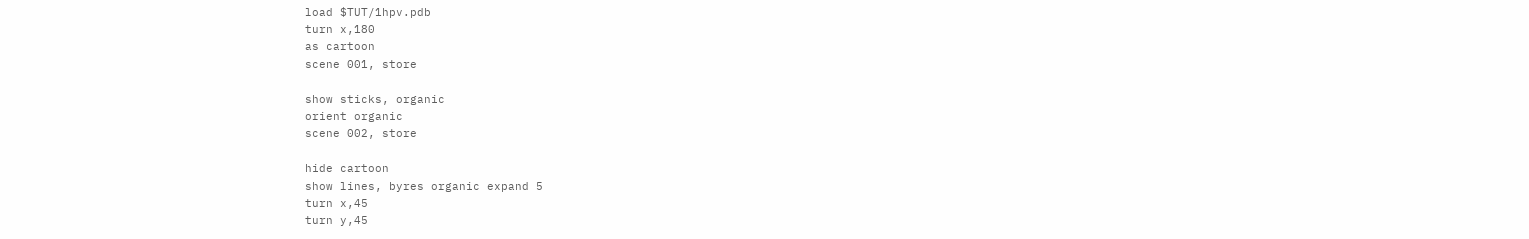load $TUT/1hpv.pdb
turn x,180
as cartoon
scene 001, store

show sticks, organic
orient organic
scene 002, store

hide cartoon
show lines, byres organic expand 5
turn x,45
turn y,45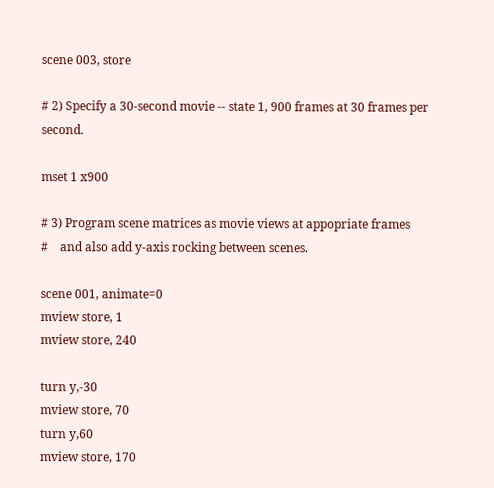scene 003, store

# 2) Specify a 30-second movie -- state 1, 900 frames at 30 frames per second.

mset 1 x900

# 3) Program scene matrices as movie views at appopriate frames
#    and also add y-axis rocking between scenes.

scene 001, animate=0
mview store, 1
mview store, 240

turn y,-30
mview store, 70
turn y,60
mview store, 170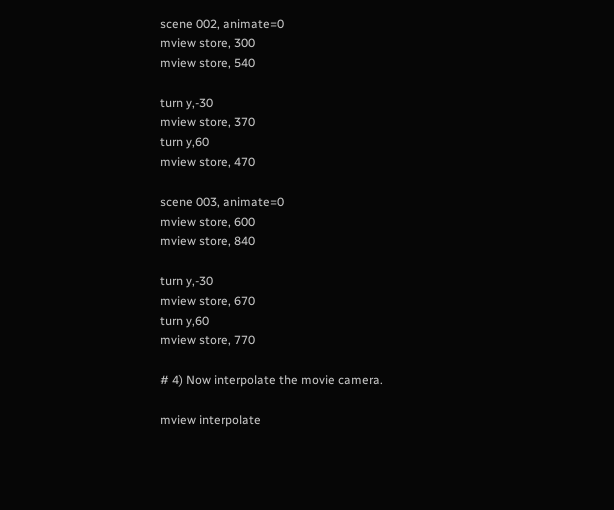scene 002, animate=0
mview store, 300
mview store, 540

turn y,-30
mview store, 370
turn y,60
mview store, 470

scene 003, animate=0
mview store, 600
mview store, 840

turn y,-30
mview store, 670
turn y,60
mview store, 770

# 4) Now interpolate the movie camera.

mview interpolate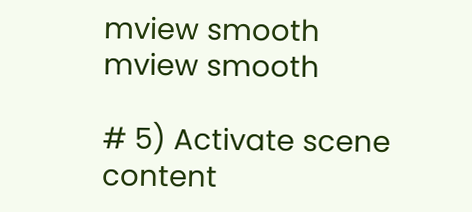mview smooth
mview smooth

# 5) Activate scene content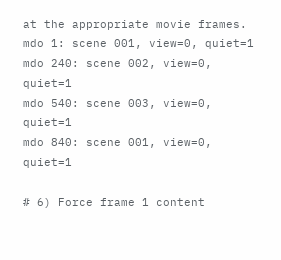at the appropriate movie frames.
mdo 1: scene 001, view=0, quiet=1
mdo 240: scene 002, view=0, quiet=1
mdo 540: scene 003, view=0, quiet=1
mdo 840: scene 001, view=0, quiet=1

# 6) Force frame 1 content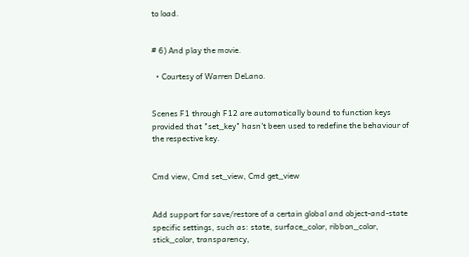to load.


# 6) And play the movie.

  • Courtesy of Warren DeLano.


Scenes F1 through F12 are automatically bound to function keys provided that "set_key" hasn't been used to redefine the behaviour of the respective key.


Cmd view, Cmd set_view, Cmd get_view


Add support for save/restore of a certain global and object-and-state specific settings, such as: state, surface_color, ribbon_color, stick_color, transparency,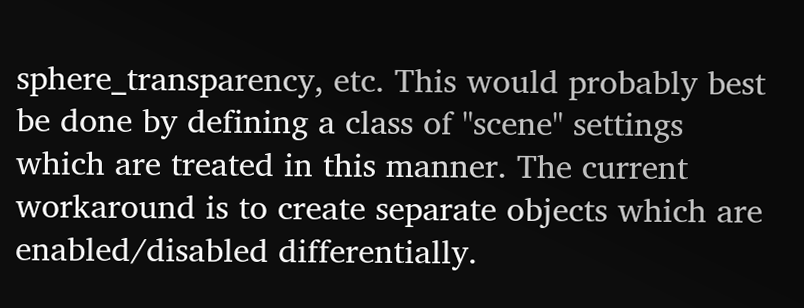sphere_transparency, etc. This would probably best be done by defining a class of "scene" settings which are treated in this manner. The current workaround is to create separate objects which are enabled/disabled differentially.